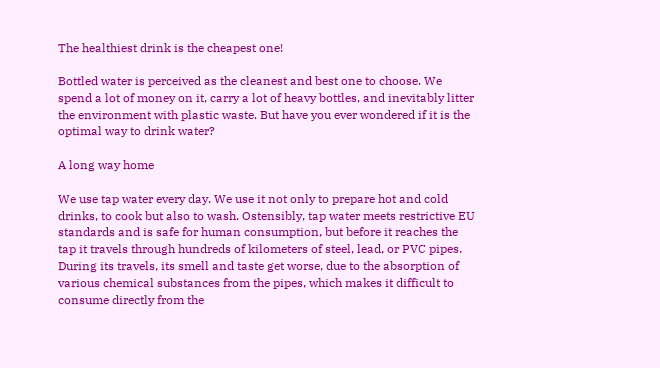The healthiest drink is the cheapest one!

Bottled water is perceived as the cleanest and best one to choose. We spend a lot of money on it, carry a lot of heavy bottles, and inevitably litter the environment with plastic waste. But have you ever wondered if it is the optimal way to drink water?

A long way home

We use tap water every day. We use it not only to prepare hot and cold drinks, to cook but also to wash. Ostensibly, tap water meets restrictive EU standards and is safe for human consumption, but before it reaches the tap it travels through hundreds of kilometers of steel, lead, or PVC pipes. During its travels, its smell and taste get worse, due to the absorption of various chemical substances from the pipes, which makes it difficult to consume directly from the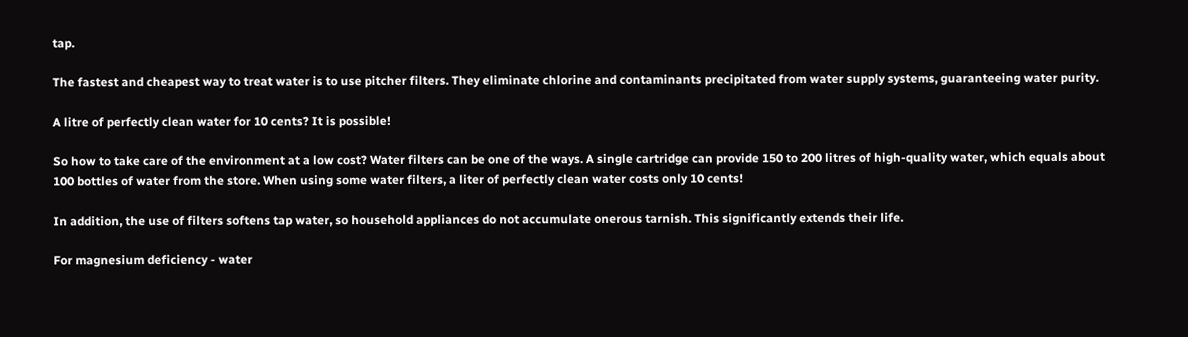tap.

The fastest and cheapest way to treat water is to use pitcher filters. They eliminate chlorine and contaminants precipitated from water supply systems, guaranteeing water purity.

A litre of perfectly clean water for 10 cents? It is possible!

So how to take care of the environment at a low cost? Water filters can be one of the ways. A single cartridge can provide 150 to 200 litres of high-quality water, which equals about 100 bottles of water from the store. When using some water filters, a liter of perfectly clean water costs only 10 cents!

In addition, the use of filters softens tap water, so household appliances do not accumulate onerous tarnish. This significantly extends their life.

For magnesium deficiency - water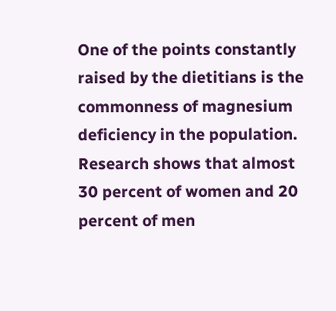One of the points constantly raised by the dietitians is the commonness of magnesium deficiency in the population. Research shows that almost 30 percent of women and 20 percent of men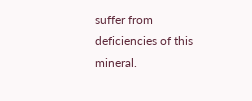suffer from deficiencies of this mineral.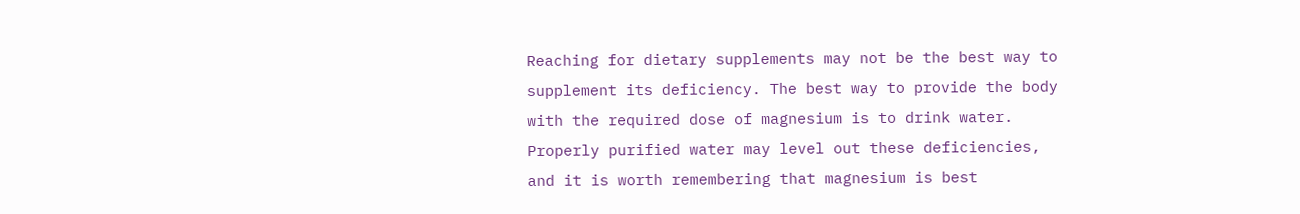Reaching for dietary supplements may not be the best way to supplement its deficiency. The best way to provide the body with the required dose of magnesium is to drink water. Properly purified water may level out these deficiencies, and it is worth remembering that magnesium is best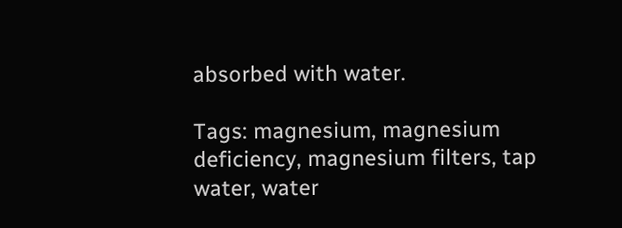absorbed with water.

Tags: magnesium, magnesium deficiency, magnesium filters, tap water, water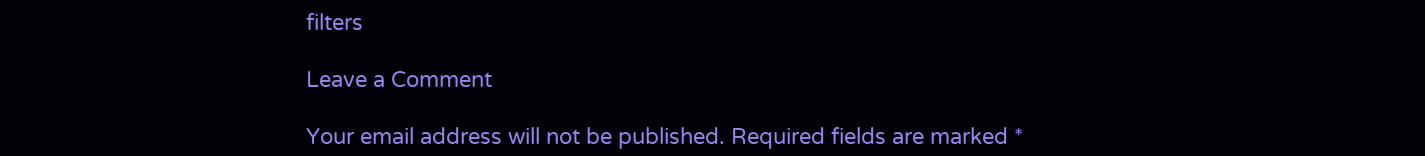filters

Leave a Comment

Your email address will not be published. Required fields are marked *